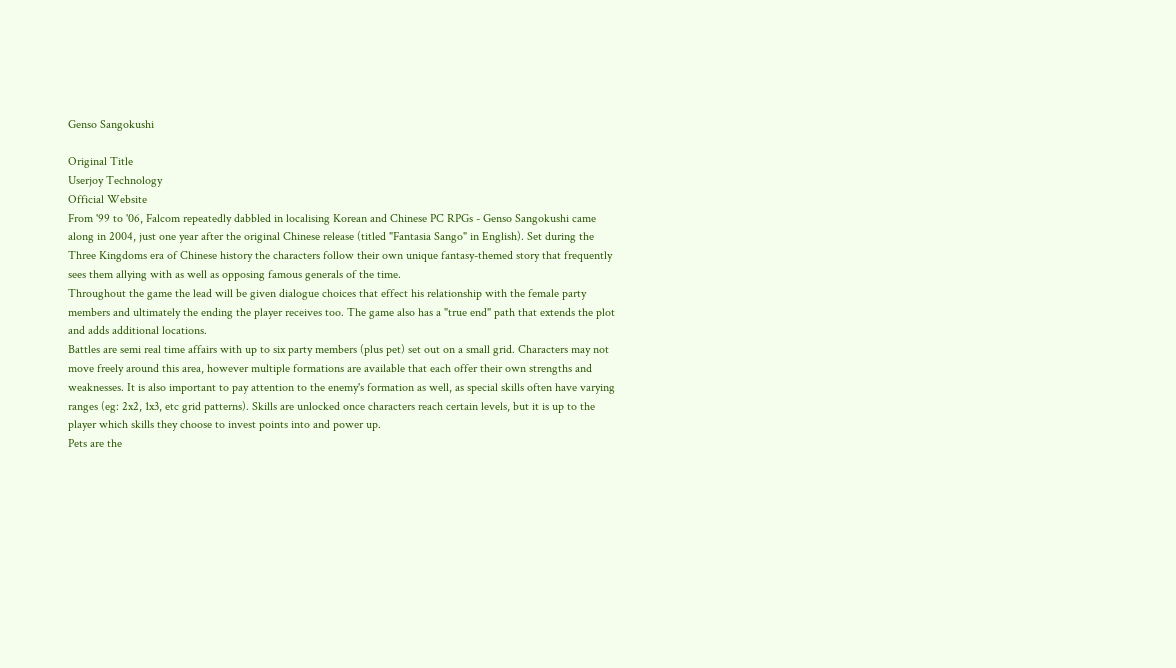Genso Sangokushi

Original Title
Userjoy Technology
Official Website
From '99 to '06, Falcom repeatedly dabbled in localising Korean and Chinese PC RPGs - Genso Sangokushi came along in 2004, just one year after the original Chinese release (titled "Fantasia Sango" in English). Set during the Three Kingdoms era of Chinese history the characters follow their own unique fantasy-themed story that frequently sees them allying with as well as opposing famous generals of the time.
Throughout the game the lead will be given dialogue choices that effect his relationship with the female party members and ultimately the ending the player receives too. The game also has a "true end" path that extends the plot and adds additional locations.
Battles are semi real time affairs with up to six party members (plus pet) set out on a small grid. Characters may not move freely around this area, however multiple formations are available that each offer their own strengths and weaknesses. It is also important to pay attention to the enemy's formation as well, as special skills often have varying ranges (eg: 2x2, 1x3, etc grid patterns). Skills are unlocked once characters reach certain levels, but it is up to the player which skills they choose to invest points into and power up.
Pets are the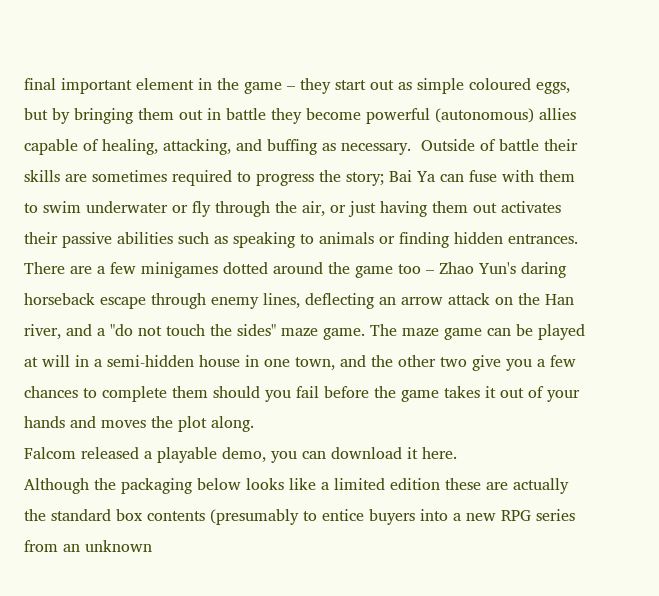final important element in the game – they start out as simple coloured eggs, but by bringing them out in battle they become powerful (autonomous) allies capable of healing, attacking, and buffing as necessary.  Outside of battle their skills are sometimes required to progress the story; Bai Ya can fuse with them to swim underwater or fly through the air, or just having them out activates their passive abilities such as speaking to animals or finding hidden entrances.
There are a few minigames dotted around the game too – Zhao Yun's daring horseback escape through enemy lines, deflecting an arrow attack on the Han river, and a "do not touch the sides" maze game. The maze game can be played at will in a semi-hidden house in one town, and the other two give you a few chances to complete them should you fail before the game takes it out of your hands and moves the plot along.
Falcom released a playable demo, you can download it here.
Although the packaging below looks like a limited edition these are actually the standard box contents (presumably to entice buyers into a new RPG series from an unknown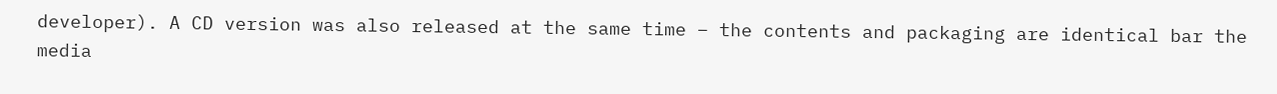developer). A CD version was also released at the same time – the contents and packaging are identical bar the media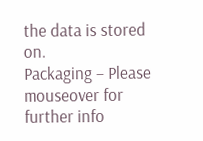the data is stored on.
Packaging – Please mouseover for further info